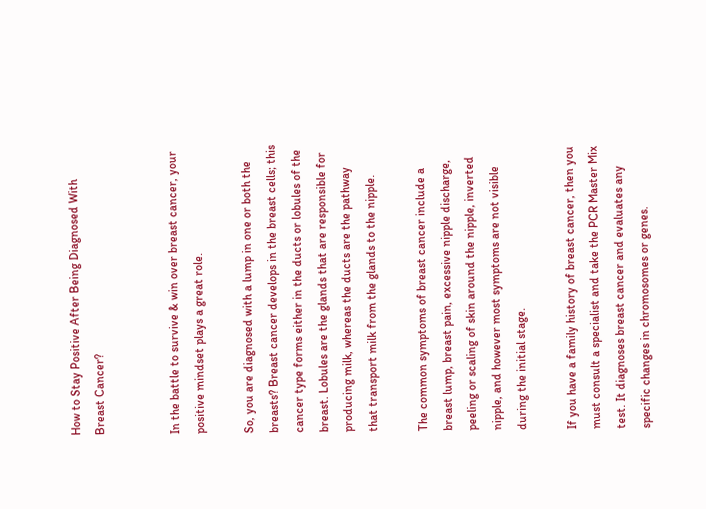How to Stay Positive After Being Diagnosed With Breast Cancer?


In the battle to survive & win over breast cancer, your positive mindset plays a great role.

So, you are diagnosed with a lump in one or both the breasts? Breast cancer develops in the breast cells; this cancer type forms either in the ducts or lobules of the breast. Lobules are the glands that are responsible for producing milk, whereas the ducts are the pathway that transport milk from the glands to the nipple.

The common symptoms of breast cancer include a breast lump, breast pain, excessive nipple discharge, peeling or scaling of skin around the nipple, inverted nipple, and however most symptoms are not visible during the initial stage.

If you have a family history of breast cancer, then you must consult a specialist and take the PCR Master Mix test. It diagnoses breast cancer and evaluates any specific changes in chromosomes or genes.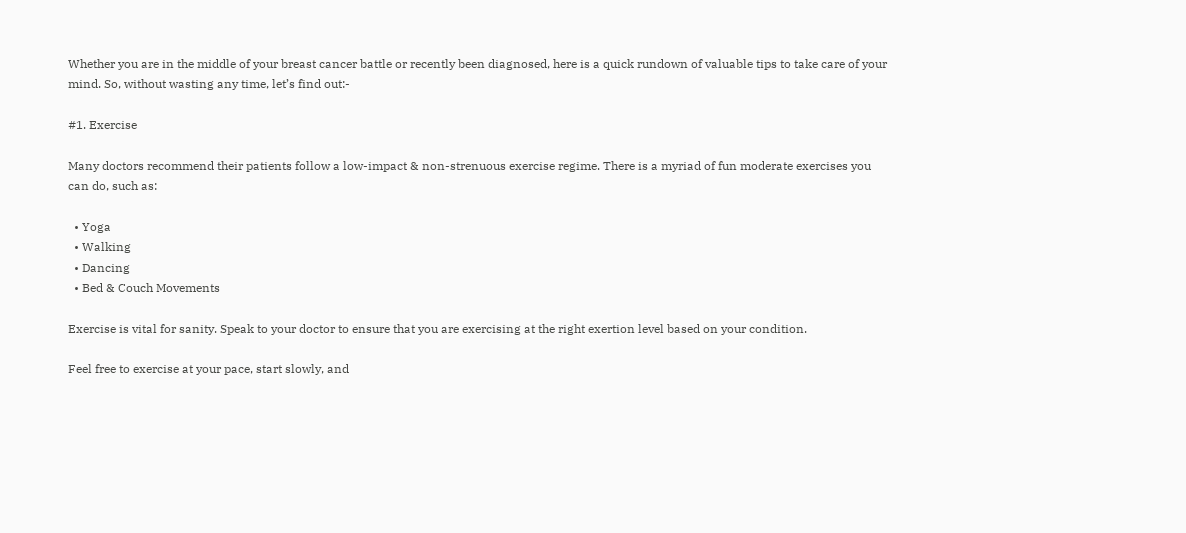Whether you are in the middle of your breast cancer battle or recently been diagnosed, here is a quick rundown of valuable tips to take care of your mind. So, without wasting any time, let’s find out:-

#1. Exercise

Many doctors recommend their patients follow a low-impact & non-strenuous exercise regime. There is a myriad of fun moderate exercises you can do, such as:

  • Yoga
  • Walking
  • Dancing
  • Bed & Couch Movements

Exercise is vital for sanity. Speak to your doctor to ensure that you are exercising at the right exertion level based on your condition.

Feel free to exercise at your pace, start slowly, and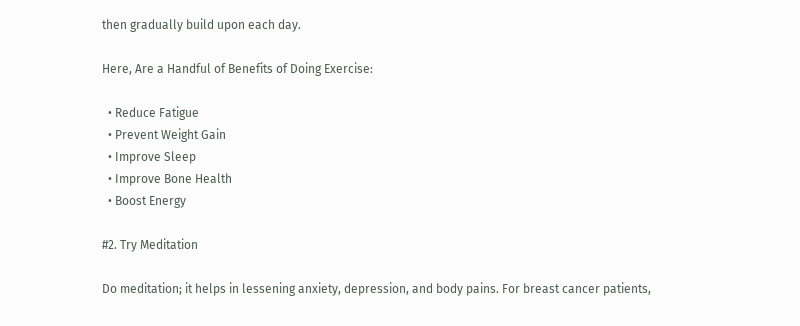then gradually build upon each day.

Here, Are a Handful of Benefits of Doing Exercise:

  • Reduce Fatigue
  • Prevent Weight Gain
  • Improve Sleep
  • Improve Bone Health
  • Boost Energy

#2. Try Meditation

Do meditation; it helps in lessening anxiety, depression, and body pains. For breast cancer patients,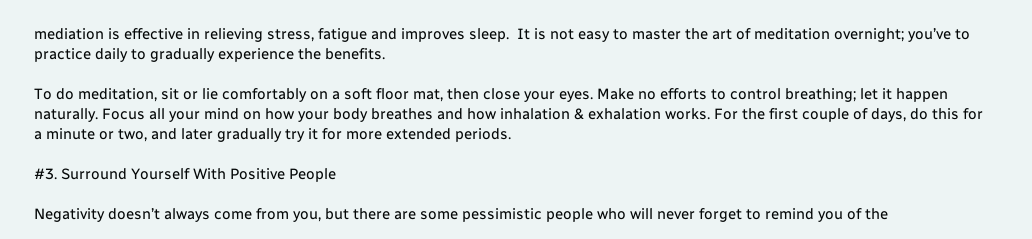mediation is effective in relieving stress, fatigue and improves sleep.  It is not easy to master the art of meditation overnight; you’ve to practice daily to gradually experience the benefits.

To do meditation, sit or lie comfortably on a soft floor mat, then close your eyes. Make no efforts to control breathing; let it happen naturally. Focus all your mind on how your body breathes and how inhalation & exhalation works. For the first couple of days, do this for a minute or two, and later gradually try it for more extended periods.

#3. Surround Yourself With Positive People

Negativity doesn’t always come from you, but there are some pessimistic people who will never forget to remind you of the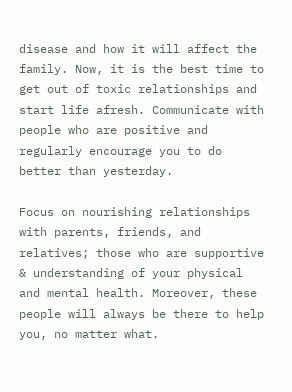disease and how it will affect the family. Now, it is the best time to get out of toxic relationships and start life afresh. Communicate with people who are positive and regularly encourage you to do better than yesterday.

Focus on nourishing relationships with parents, friends, and relatives; those who are supportive & understanding of your physical and mental health. Moreover, these people will always be there to help you, no matter what.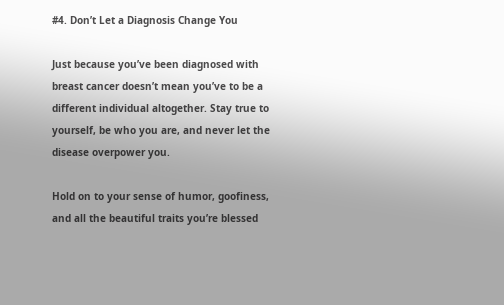#4. Don’t Let a Diagnosis Change You

Just because you’ve been diagnosed with breast cancer doesn’t mean you’ve to be a different individual altogether. Stay true to yourself, be who you are, and never let the disease overpower you.

Hold on to your sense of humor, goofiness, and all the beautiful traits you’re blessed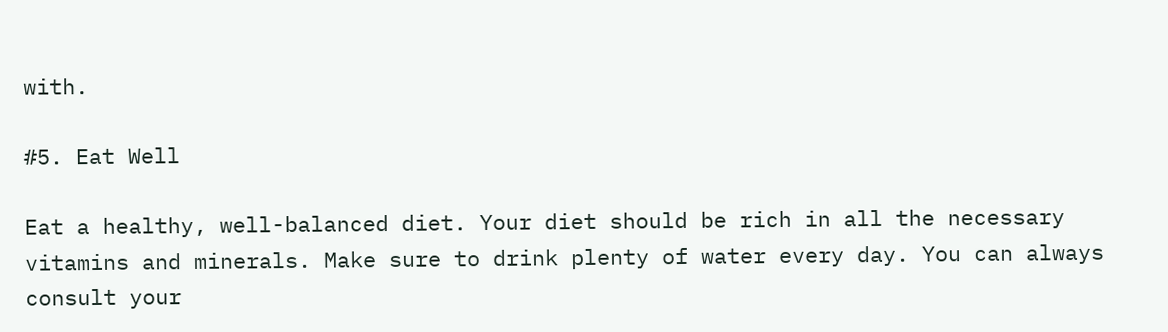with.

#5. Eat Well

Eat a healthy, well-balanced diet. Your diet should be rich in all the necessary vitamins and minerals. Make sure to drink plenty of water every day. You can always consult your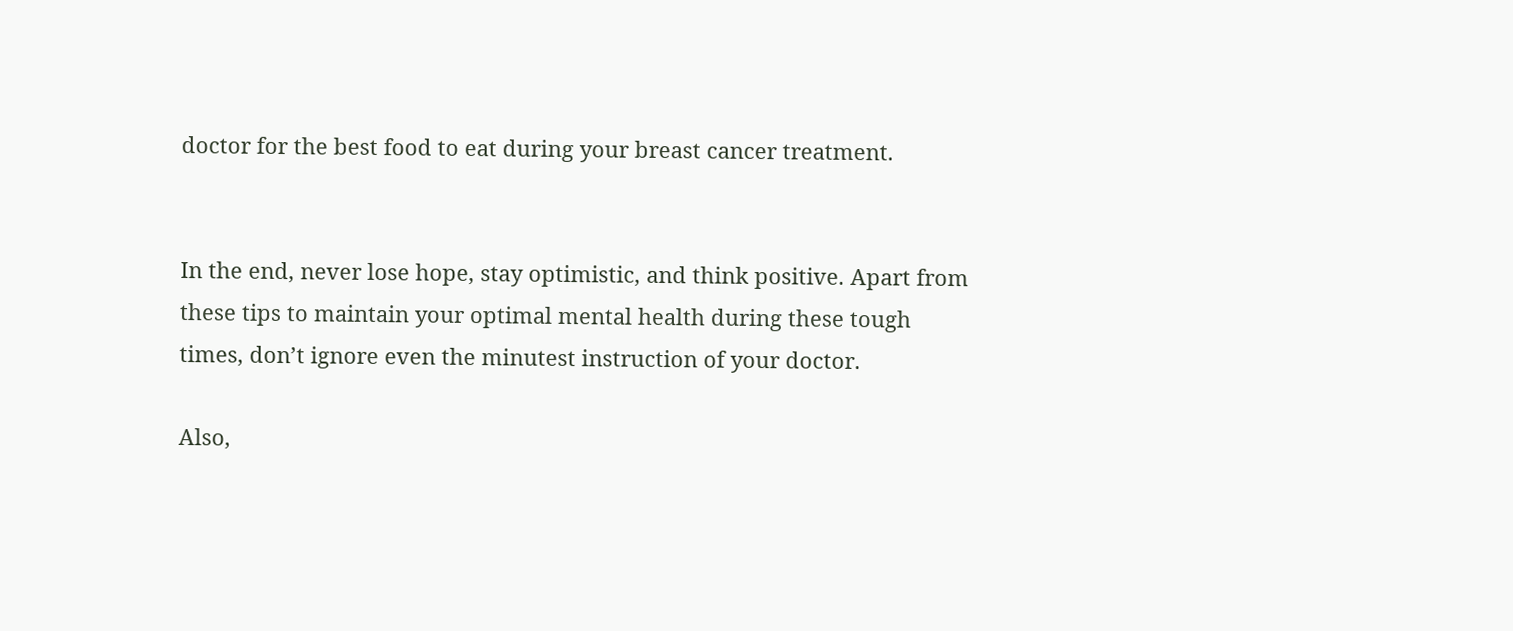doctor for the best food to eat during your breast cancer treatment.


In the end, never lose hope, stay optimistic, and think positive. Apart from these tips to maintain your optimal mental health during these tough times, don’t ignore even the minutest instruction of your doctor.

Also,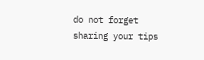do not forget sharing your tips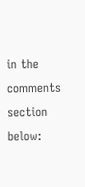in the comments section below: